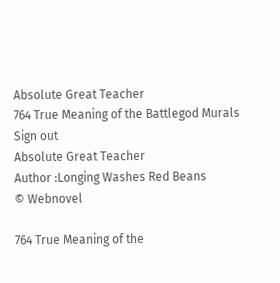Absolute Great Teacher
764 True Meaning of the Battlegod Murals
Sign out
Absolute Great Teacher
Author :Longing Washes Red Beans
© Webnovel

764 True Meaning of the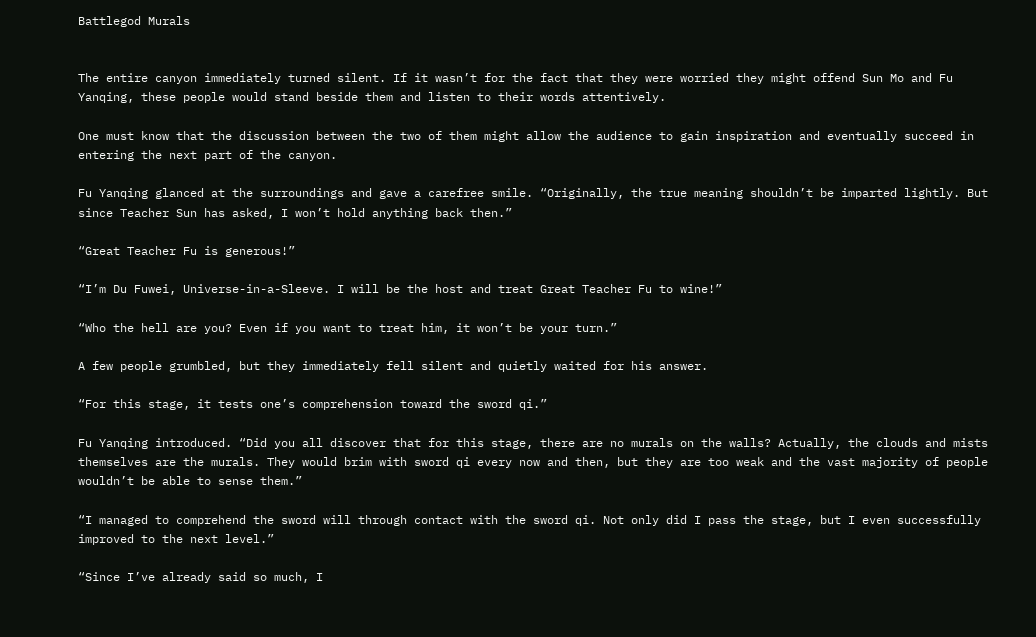Battlegod Murals


The entire canyon immediately turned silent. If it wasn’t for the fact that they were worried they might offend Sun Mo and Fu Yanqing, these people would stand beside them and listen to their words attentively.

One must know that the discussion between the two of them might allow the audience to gain inspiration and eventually succeed in entering the next part of the canyon.

Fu Yanqing glanced at the surroundings and gave a carefree smile. “Originally, the true meaning shouldn’t be imparted lightly. But since Teacher Sun has asked, I won’t hold anything back then.”

“Great Teacher Fu is generous!”

“I’m Du Fuwei, Universe-in-a-Sleeve. I will be the host and treat Great Teacher Fu to wine!”

“Who the hell are you? Even if you want to treat him, it won’t be your turn.”

A few people grumbled, but they immediately fell silent and quietly waited for his answer.

“For this stage, it tests one’s comprehension toward the sword qi.”

Fu Yanqing introduced. “Did you all discover that for this stage, there are no murals on the walls? Actually, the clouds and mists themselves are the murals. They would brim with sword qi every now and then, but they are too weak and the vast majority of people wouldn’t be able to sense them.”

“I managed to comprehend the sword will through contact with the sword qi. Not only did I pass the stage, but I even successfully improved to the next level.”

“Since I’ve already said so much, I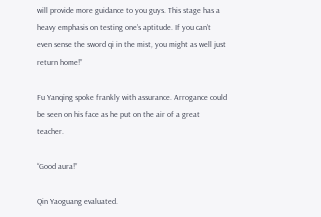will provide more guidance to you guys. This stage has a heavy emphasis on testing one’s aptitude. If you can’t even sense the sword qi in the mist, you might as well just return home!”

Fu Yanqing spoke frankly with assurance. Arrogance could be seen on his face as he put on the air of a great teacher.

“Good aura!”

Qin Yaoguang evaluated.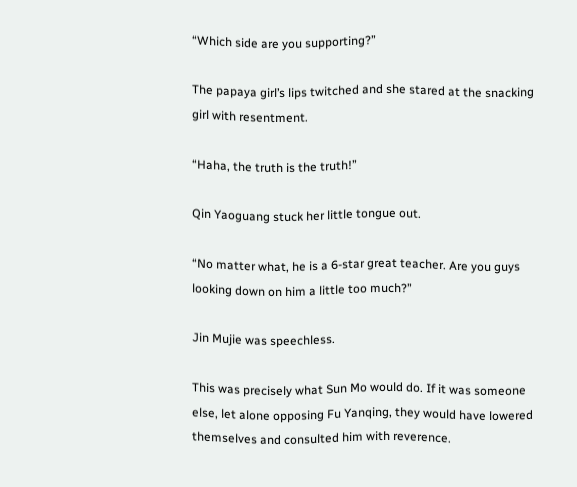“Which side are you supporting?”

The papaya girl’s lips twitched and she stared at the snacking girl with resentment.

“Haha, the truth is the truth!”

Qin Yaoguang stuck her little tongue out.

“No matter what, he is a 6-star great teacher. Are you guys looking down on him a little too much?”

Jin Mujie was speechless.

This was precisely what Sun Mo would do. If it was someone else, let alone opposing Fu Yanqing, they would have lowered themselves and consulted him with reverence.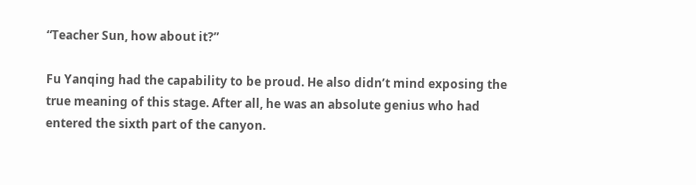“Teacher Sun, how about it?”

Fu Yanqing had the capability to be proud. He also didn’t mind exposing the true meaning of this stage. After all, he was an absolute genius who had entered the sixth part of the canyon.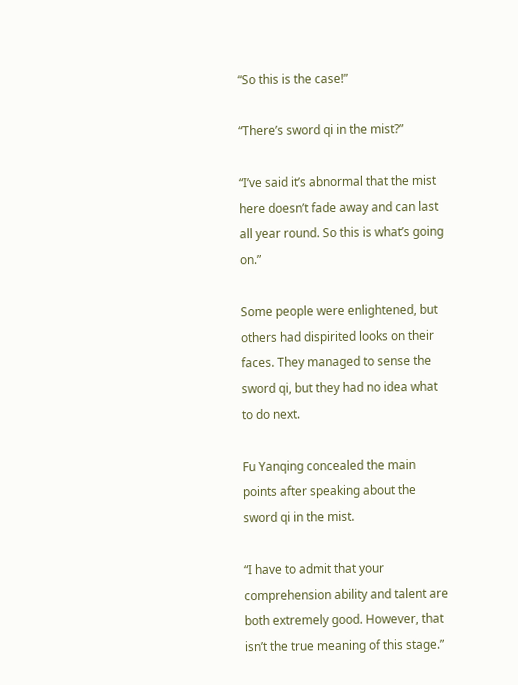“So this is the case!”

“There’s sword qi in the mist?”

“I’ve said it’s abnormal that the mist here doesn’t fade away and can last all year round. So this is what’s going on.”

Some people were enlightened, but others had dispirited looks on their faces. They managed to sense the sword qi, but they had no idea what to do next.

Fu Yanqing concealed the main points after speaking about the sword qi in the mist.

“I have to admit that your comprehension ability and talent are both extremely good. However, that isn’t the true meaning of this stage.”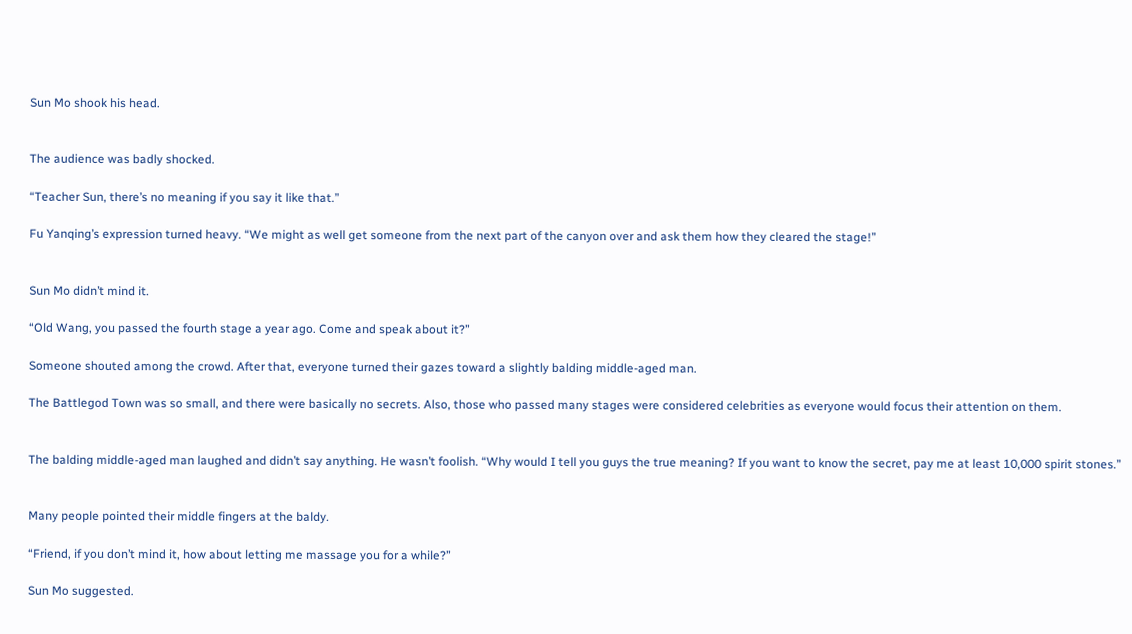Sun Mo shook his head.


The audience was badly shocked.

“Teacher Sun, there’s no meaning if you say it like that.”

Fu Yanqing’s expression turned heavy. “We might as well get someone from the next part of the canyon over and ask them how they cleared the stage!”


Sun Mo didn’t mind it.

“Old Wang, you passed the fourth stage a year ago. Come and speak about it?”

Someone shouted among the crowd. After that, everyone turned their gazes toward a slightly balding middle-aged man.

The Battlegod Town was so small, and there were basically no secrets. Also, those who passed many stages were considered celebrities as everyone would focus their attention on them.


The balding middle-aged man laughed and didn’t say anything. He wasn’t foolish. “Why would I tell you guys the true meaning? If you want to know the secret, pay me at least 10,000 spirit stones.”


Many people pointed their middle fingers at the baldy.

“Friend, if you don’t mind it, how about letting me massage you for a while?”

Sun Mo suggested.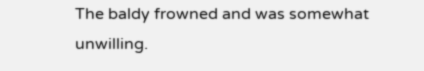The baldy frowned and was somewhat unwilling.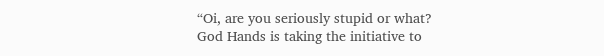“Oi, are you seriously stupid or what? God Hands is taking the initiative to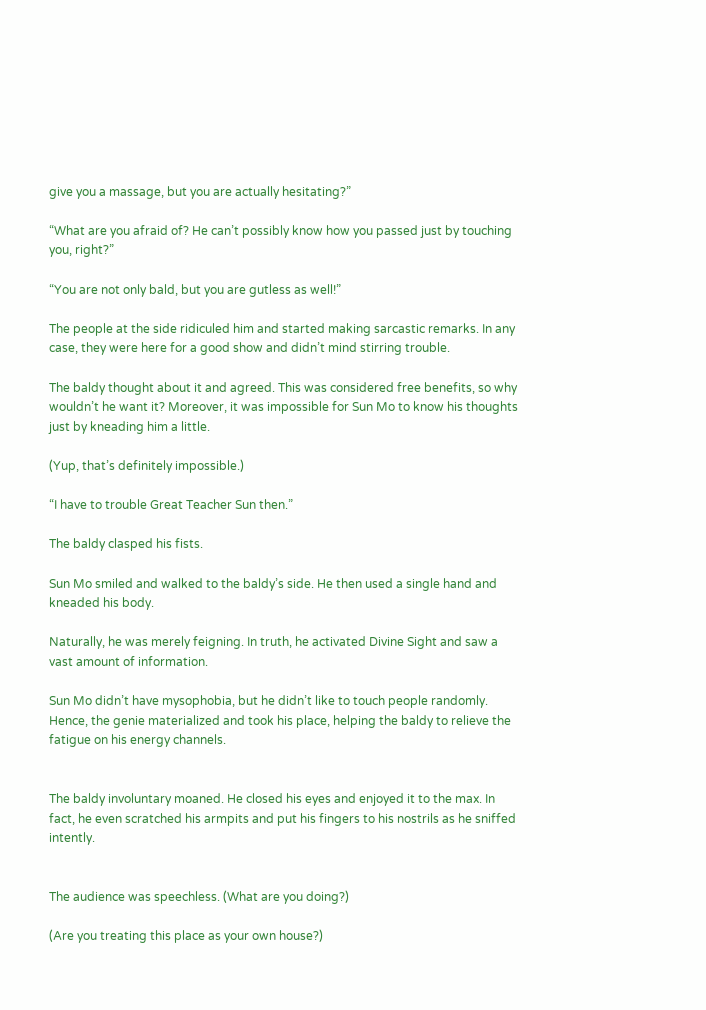give you a massage, but you are actually hesitating?”

“What are you afraid of? He can’t possibly know how you passed just by touching you, right?”

“You are not only bald, but you are gutless as well!”

The people at the side ridiculed him and started making sarcastic remarks. In any case, they were here for a good show and didn’t mind stirring trouble.

The baldy thought about it and agreed. This was considered free benefits, so why wouldn’t he want it? Moreover, it was impossible for Sun Mo to know his thoughts just by kneading him a little.

(Yup, that’s definitely impossible.)

“I have to trouble Great Teacher Sun then.”

The baldy clasped his fists.

Sun Mo smiled and walked to the baldy’s side. He then used a single hand and kneaded his body.

Naturally, he was merely feigning. In truth, he activated Divine Sight and saw a vast amount of information.

Sun Mo didn’t have mysophobia, but he didn’t like to touch people randomly. Hence, the genie materialized and took his place, helping the baldy to relieve the fatigue on his energy channels.


The baldy involuntary moaned. He closed his eyes and enjoyed it to the max. In fact, he even scratched his armpits and put his fingers to his nostrils as he sniffed intently.


The audience was speechless. (What are you doing?)

(Are you treating this place as your own house?)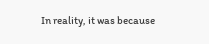In reality, it was because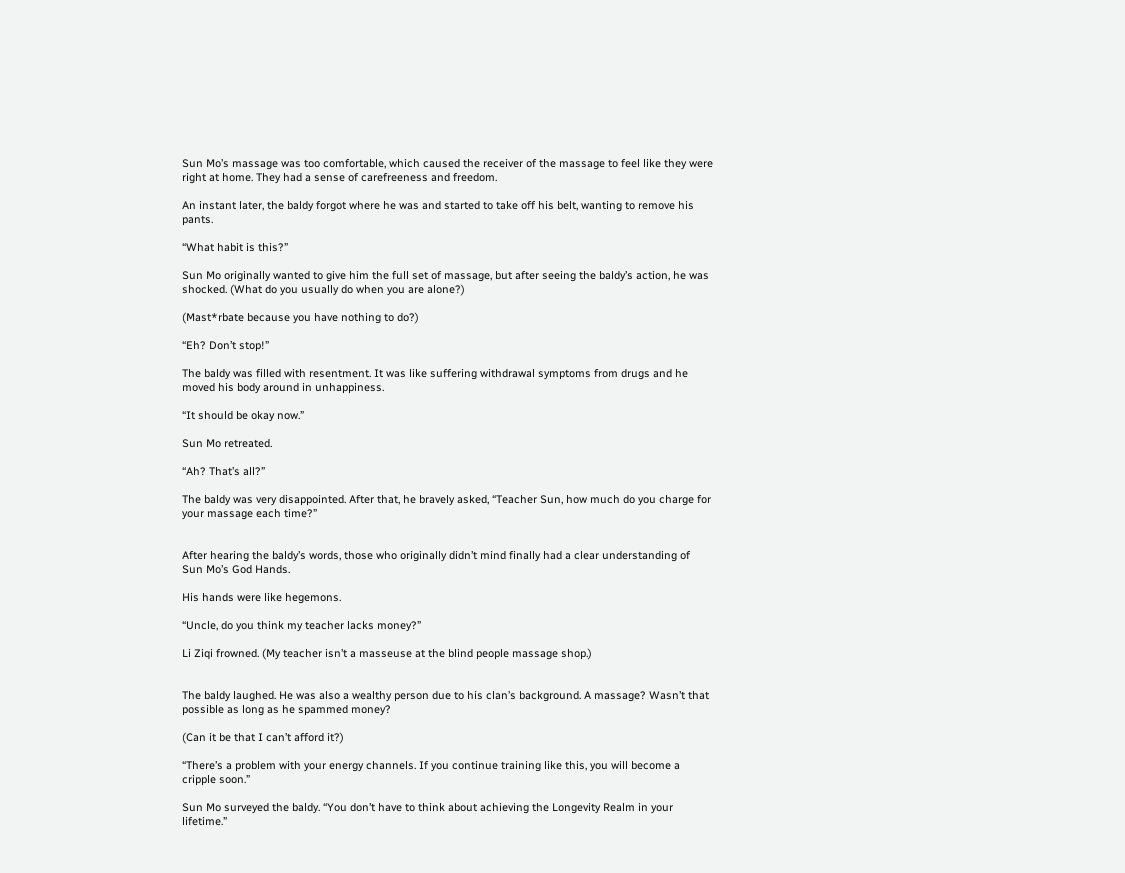Sun Mo’s massage was too comfortable, which caused the receiver of the massage to feel like they were right at home. They had a sense of carefreeness and freedom.

An instant later, the baldy forgot where he was and started to take off his belt, wanting to remove his pants.

“What habit is this?”

Sun Mo originally wanted to give him the full set of massage, but after seeing the baldy’s action, he was shocked. (What do you usually do when you are alone?)

(Mast*rbate because you have nothing to do?)

“Eh? Don’t stop!”

The baldy was filled with resentment. It was like suffering withdrawal symptoms from drugs and he moved his body around in unhappiness.

“It should be okay now.”

Sun Mo retreated.

“Ah? That’s all?”

The baldy was very disappointed. After that, he bravely asked, “Teacher Sun, how much do you charge for your massage each time?”


After hearing the baldy’s words, those who originally didn’t mind finally had a clear understanding of Sun Mo’s God Hands.

His hands were like hegemons.

“Uncle, do you think my teacher lacks money?”

Li Ziqi frowned. (My teacher isn’t a masseuse at the blind people massage shop.)


The baldy laughed. He was also a wealthy person due to his clan’s background. A massage? Wasn’t that possible as long as he spammed money?

(Can it be that I can’t afford it?)

“There’s a problem with your energy channels. If you continue training like this, you will become a cripple soon.”

Sun Mo surveyed the baldy. “You don’t have to think about achieving the Longevity Realm in your lifetime.”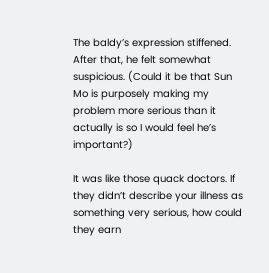The baldy’s expression stiffened. After that, he felt somewhat suspicious. (Could it be that Sun Mo is purposely making my problem more serious than it actually is so I would feel he’s important?)

It was like those quack doctors. If they didn’t describe your illness as something very serious, how could they earn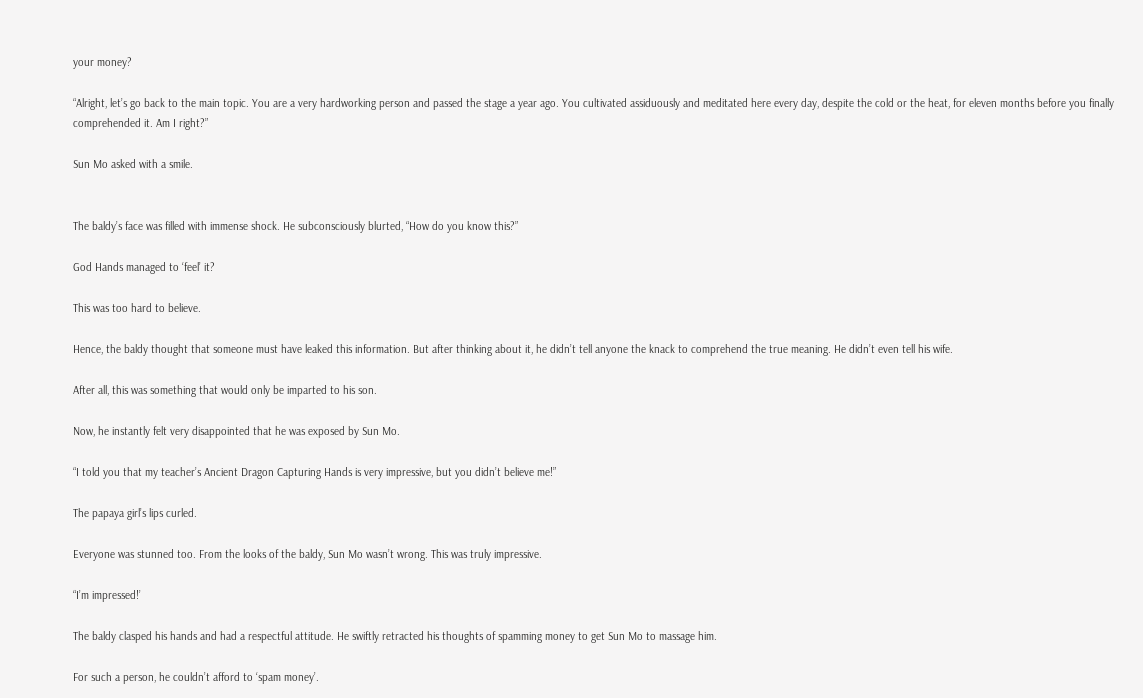your money?

“Alright, let’s go back to the main topic. You are a very hardworking person and passed the stage a year ago. You cultivated assiduously and meditated here every day, despite the cold or the heat, for eleven months before you finally comprehended it. Am I right?”

Sun Mo asked with a smile.


The baldy’s face was filled with immense shock. He subconsciously blurted, “How do you know this?”

God Hands managed to ‘feel’ it?

This was too hard to believe.

Hence, the baldy thought that someone must have leaked this information. But after thinking about it, he didn’t tell anyone the knack to comprehend the true meaning. He didn’t even tell his wife.

After all, this was something that would only be imparted to his son.

Now, he instantly felt very disappointed that he was exposed by Sun Mo.

“I told you that my teacher’s Ancient Dragon Capturing Hands is very impressive, but you didn’t believe me!”

The papaya girl’s lips curled.

Everyone was stunned too. From the looks of the baldy, Sun Mo wasn’t wrong. This was truly impressive.

“I’m impressed!’

The baldy clasped his hands and had a respectful attitude. He swiftly retracted his thoughts of spamming money to get Sun Mo to massage him.

For such a person, he couldn’t afford to ‘spam money’.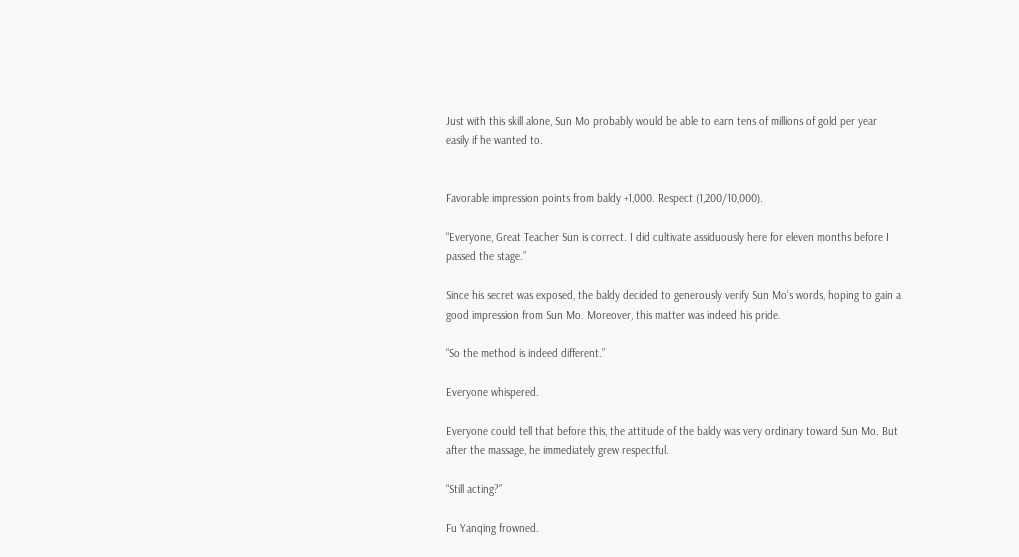Just with this skill alone, Sun Mo probably would be able to earn tens of millions of gold per year easily if he wanted to.


Favorable impression points from baldy +1,000. Respect (1,200/10,000).

“Everyone, Great Teacher Sun is correct. I did cultivate assiduously here for eleven months before I passed the stage.”

Since his secret was exposed, the baldy decided to generously verify Sun Mo’s words, hoping to gain a good impression from Sun Mo. Moreover, this matter was indeed his pride.

“So the method is indeed different.”

Everyone whispered.

Everyone could tell that before this, the attitude of the baldy was very ordinary toward Sun Mo. But after the massage, he immediately grew respectful.

“Still acting?”

Fu Yanqing frowned.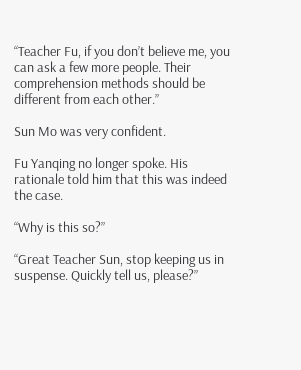“Teacher Fu, if you don’t believe me, you can ask a few more people. Their comprehension methods should be different from each other.”

Sun Mo was very confident.

Fu Yanqing no longer spoke. His rationale told him that this was indeed the case.

“Why is this so?”

“Great Teacher Sun, stop keeping us in suspense. Quickly tell us, please?”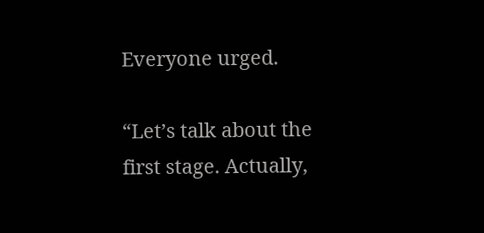Everyone urged.

“Let’s talk about the first stage. Actually,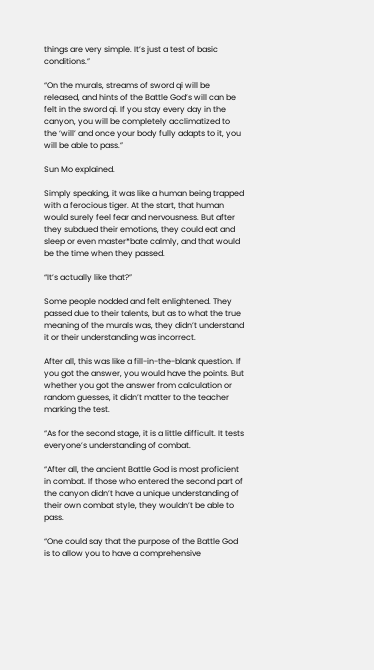things are very simple. It’s just a test of basic conditions.”

“On the murals, streams of sword qi will be released, and hints of the Battle God’s will can be felt in the sword qi. If you stay every day in the canyon, you will be completely acclimatized to the ‘will’ and once your body fully adapts to it, you will be able to pass.”

Sun Mo explained.

Simply speaking, it was like a human being trapped with a ferocious tiger. At the start, that human would surely feel fear and nervousness. But after they subdued their emotions, they could eat and sleep or even master*bate calmly, and that would be the time when they passed.

“It’s actually like that?”

Some people nodded and felt enlightened. They passed due to their talents, but as to what the true meaning of the murals was, they didn’t understand it or their understanding was incorrect.

After all, this was like a fill-in-the-blank question. If you got the answer, you would have the points. But whether you got the answer from calculation or random guesses, it didn’t matter to the teacher marking the test.

“As for the second stage, it is a little difficult. It tests everyone’s understanding of combat.

“After all, the ancient Battle God is most proficient in combat. If those who entered the second part of the canyon didn’t have a unique understanding of their own combat style, they wouldn’t be able to pass.

“One could say that the purpose of the Battle God is to allow you to have a comprehensive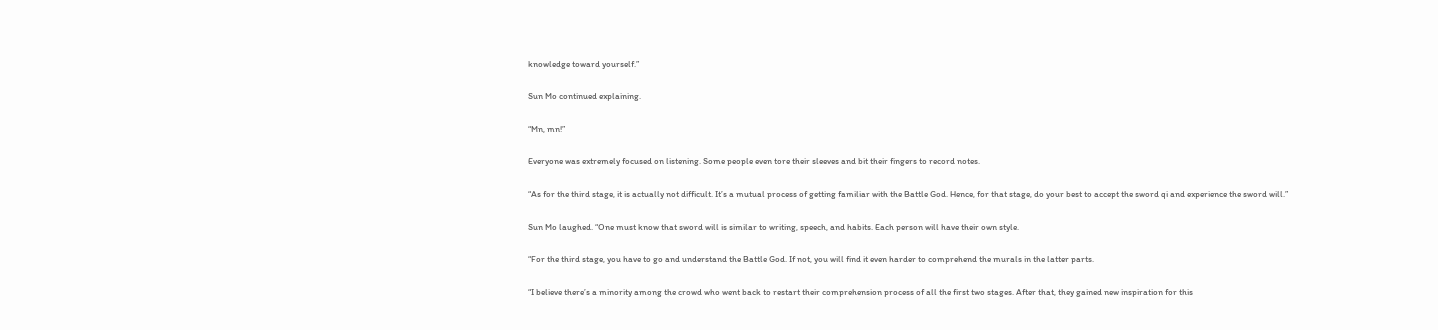knowledge toward yourself.”

Sun Mo continued explaining.

“Mn, mn!”

Everyone was extremely focused on listening. Some people even tore their sleeves and bit their fingers to record notes.

“As for the third stage, it is actually not difficult. It’s a mutual process of getting familiar with the Battle God. Hence, for that stage, do your best to accept the sword qi and experience the sword will.”

Sun Mo laughed. “One must know that sword will is similar to writing, speech, and habits. Each person will have their own style.

“For the third stage, you have to go and understand the Battle God. If not, you will find it even harder to comprehend the murals in the latter parts.

“I believe there’s a minority among the crowd who went back to restart their comprehension process of all the first two stages. After that, they gained new inspiration for this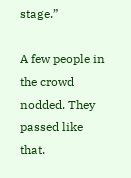stage.”

A few people in the crowd nodded. They passed like that.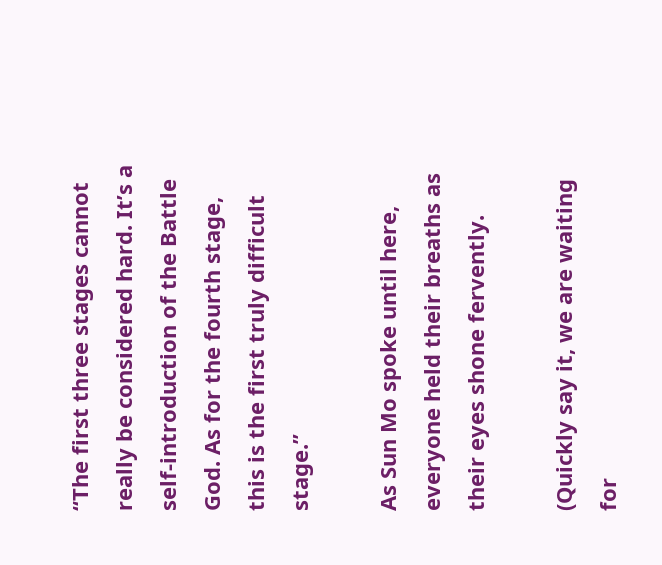“The first three stages cannot really be considered hard. It’s a self-introduction of the Battle God. As for the fourth stage, this is the first truly difficult stage.”

As Sun Mo spoke until here, everyone held their breaths as their eyes shone fervently.

(Quickly say it, we are waiting for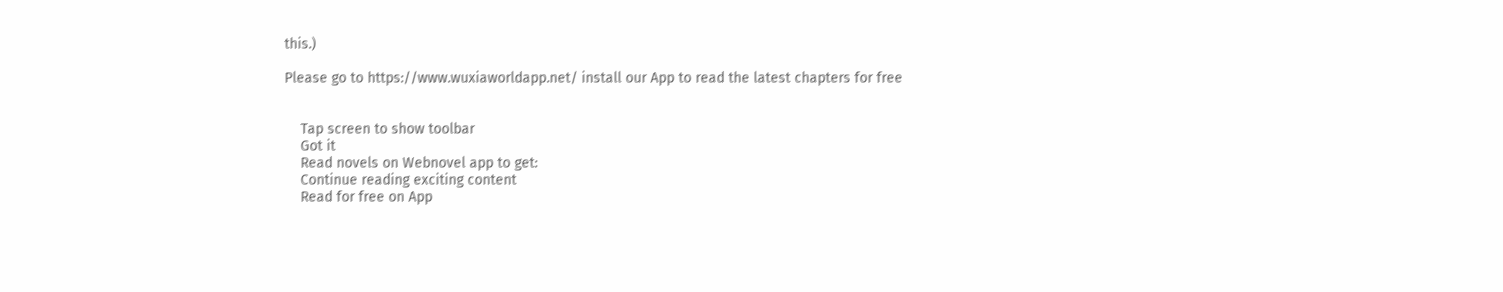this.)

Please go to https://www.wuxiaworldapp.net/ install our App to read the latest chapters for free


    Tap screen to show toolbar
    Got it
    Read novels on Webnovel app to get:
    Continue reading exciting content
    Read for free on App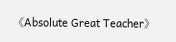《Absolute Great Teacher》